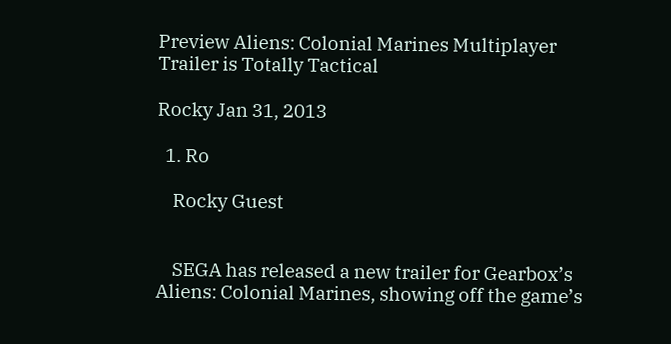Preview Aliens: Colonial Marines Multiplayer Trailer is Totally Tactical

Rocky Jan 31, 2013

  1. Ro

    Rocky Guest


    SEGA has released a new trailer for Gearbox’s Aliens: Colonial Marines, showing off the game’s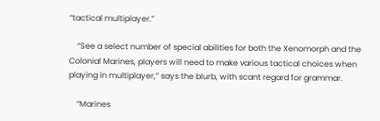“tactical multiplayer.”

    “See a select number of special abilities for both the Xenomorph and the Colonial Marines, players will need to make various tactical choices when playing in multiplayer,” says the blurb, with scant regard for grammar.

    “Marines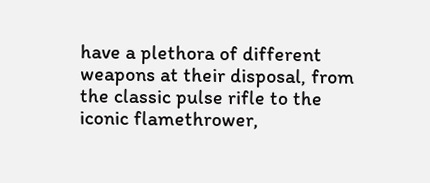have a plethora of different weapons at their disposal, from the classic pulse rifle to the iconic flamethrower,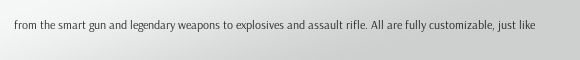from the smart gun and legendary weapons to explosives and assault rifle. All are fully customizable, just like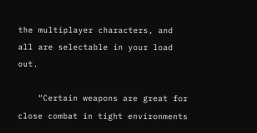the multiplayer characters, and all are selectable in your load out.

    “Certain weapons are great for close combat in tight environments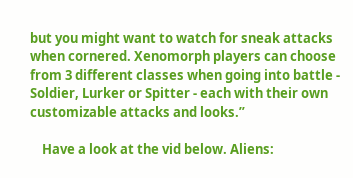but you might want to watch for sneak attacks when cornered. Xenomorph players can choose from 3 different classes when going into battle - Soldier, Lurker or Spitter - each with their own customizable attacks and looks.”

    Have a look at the vid below. Aliens: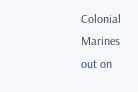Colonial Marines out on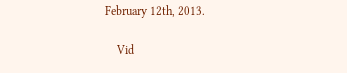February 12th, 2013.

    Vid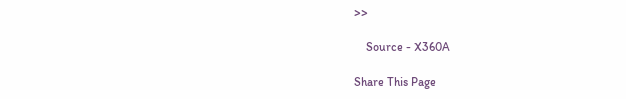>>

    Source - X360A

Share This Page